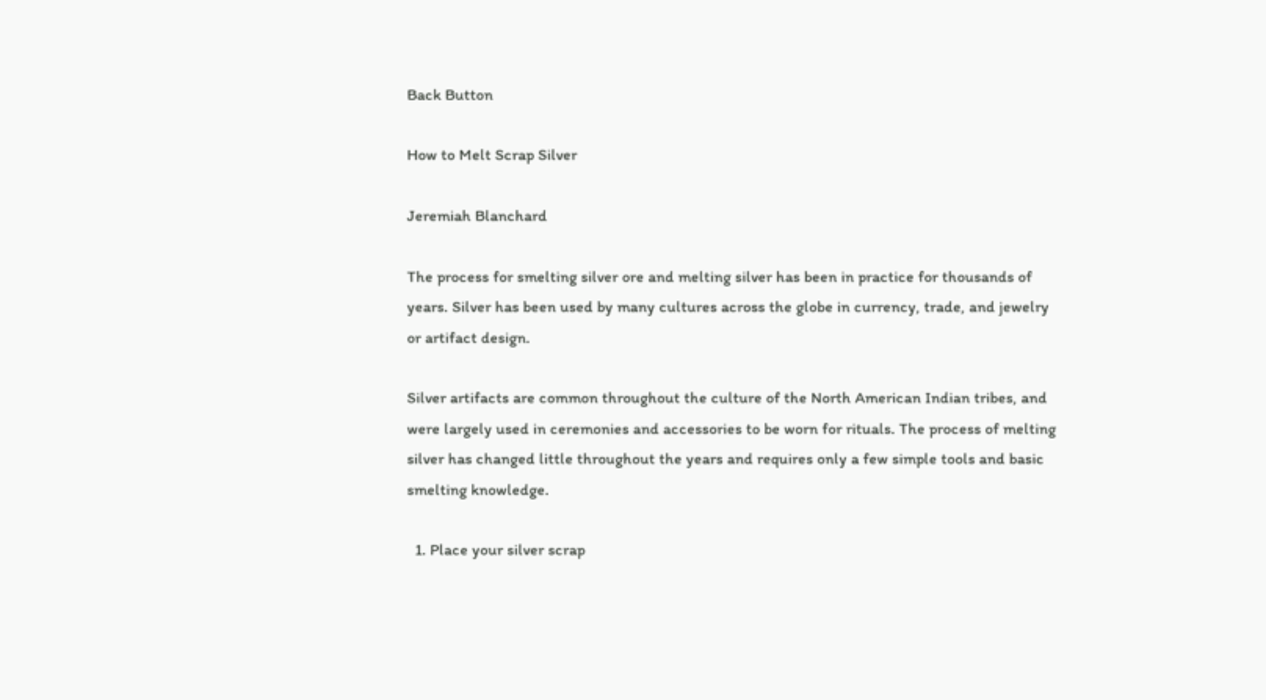Back Button

How to Melt Scrap Silver

Jeremiah Blanchard

The process for smelting silver ore and melting silver has been in practice for thousands of years. Silver has been used by many cultures across the globe in currency, trade, and jewelry or artifact design.

Silver artifacts are common throughout the culture of the North American Indian tribes, and were largely used in ceremonies and accessories to be worn for rituals. The process of melting silver has changed little throughout the years and requires only a few simple tools and basic smelting knowledge.

  1. Place your silver scrap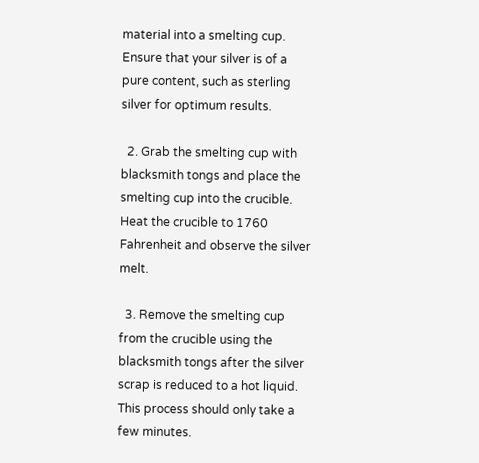material into a smelting cup. Ensure that your silver is of a pure content, such as sterling silver for optimum results.

  2. Grab the smelting cup with blacksmith tongs and place the smelting cup into the crucible. Heat the crucible to 1760 Fahrenheit and observe the silver melt.

  3. Remove the smelting cup from the crucible using the blacksmith tongs after the silver scrap is reduced to a hot liquid. This process should only take a few minutes.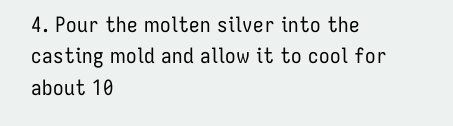4. Pour the molten silver into the casting mold and allow it to cool for about 10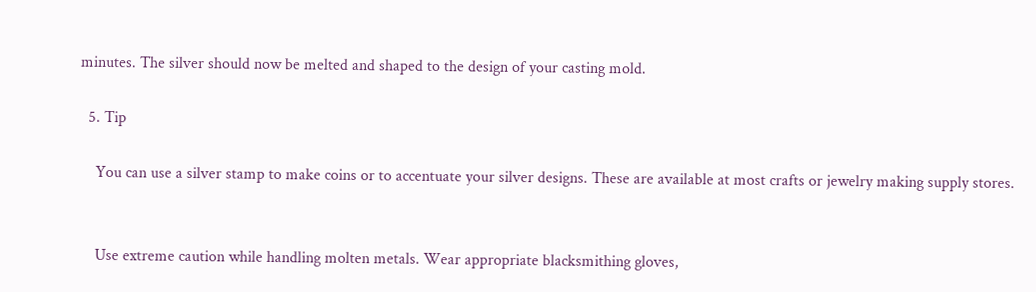minutes. The silver should now be melted and shaped to the design of your casting mold.

  5. Tip

    You can use a silver stamp to make coins or to accentuate your silver designs. These are available at most crafts or jewelry making supply stores.


    Use extreme caution while handling molten metals. Wear appropriate blacksmithing gloves,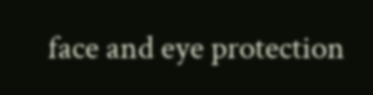face and eye protection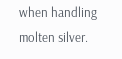when handling molten silver.